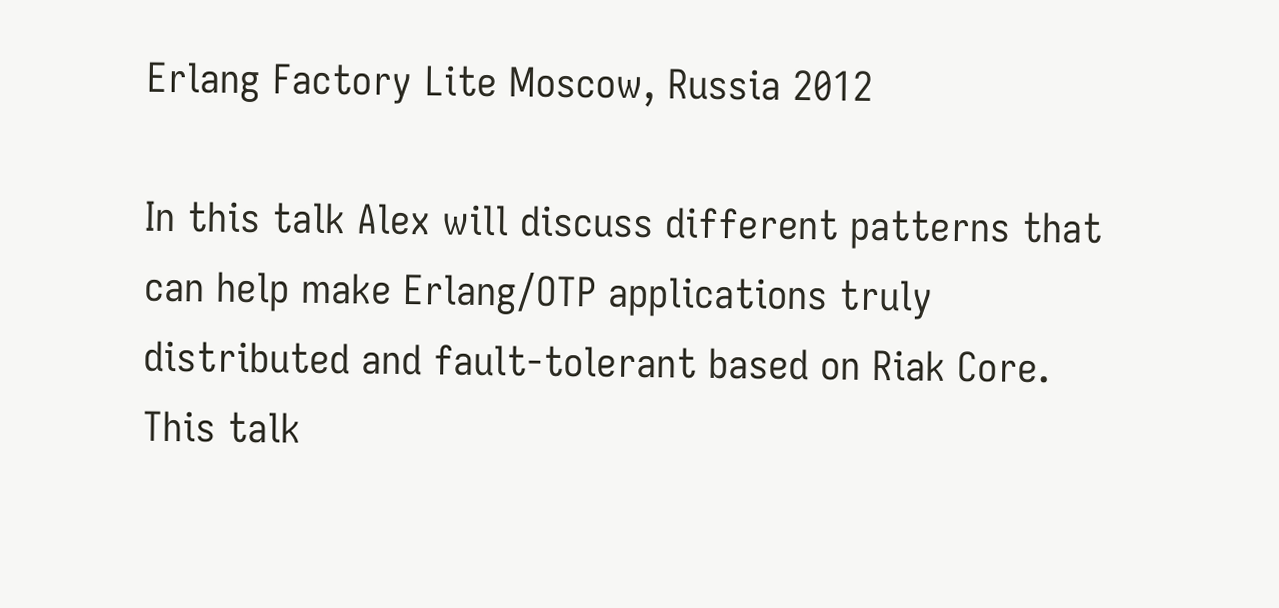Erlang Factory Lite Moscow, Russia 2012

In this talk Alex will discuss different patterns that can help make Erlang/OTP applications truly distributed and fault-tolerant based on Riak Core. This talk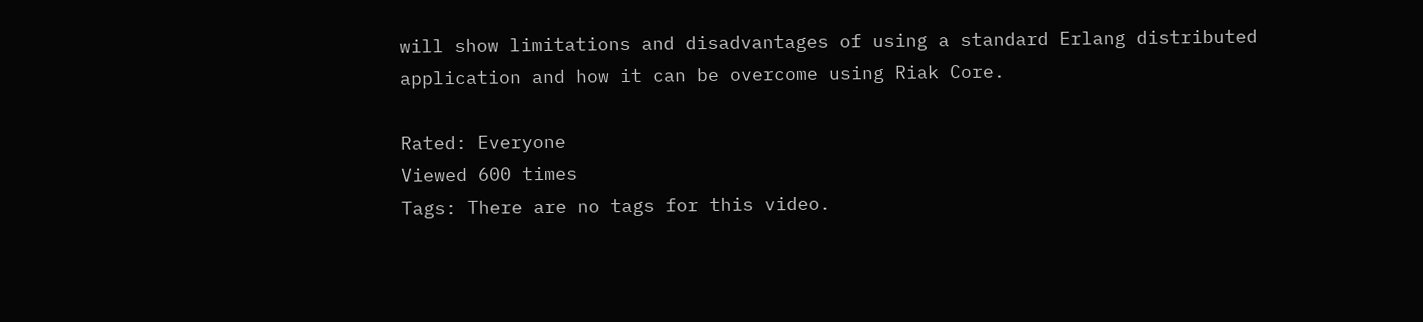will show limitations and disadvantages of using a standard Erlang distributed application and how it can be overcome using Riak Core.

Rated: Everyone
Viewed 600 times
Tags: There are no tags for this video.